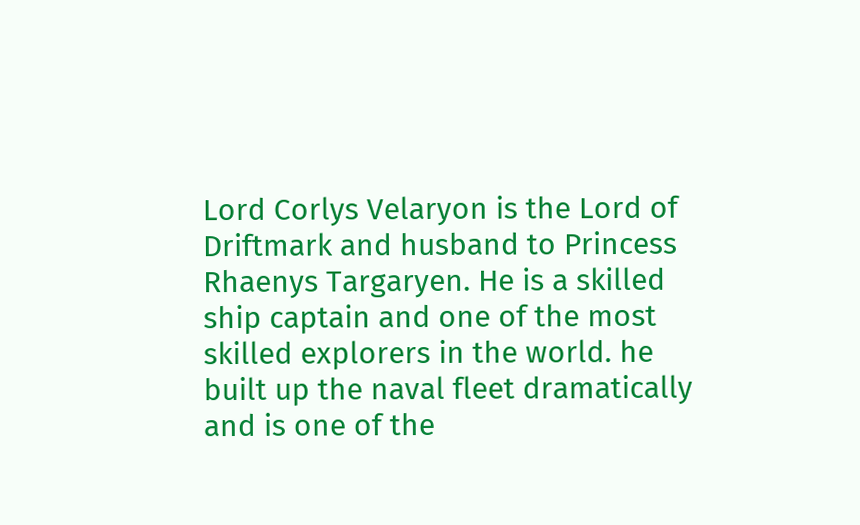Lord Corlys Velaryon is the Lord of Driftmark and husband to Princess Rhaenys Targaryen. He is a skilled ship captain and one of the most skilled explorers in the world. he built up the naval fleet dramatically and is one of the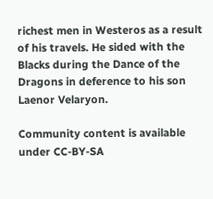richest men in Westeros as a result of his travels. He sided with the Blacks during the Dance of the Dragons in deference to his son Laenor Velaryon.

Community content is available under CC-BY-SA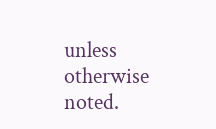unless otherwise noted.